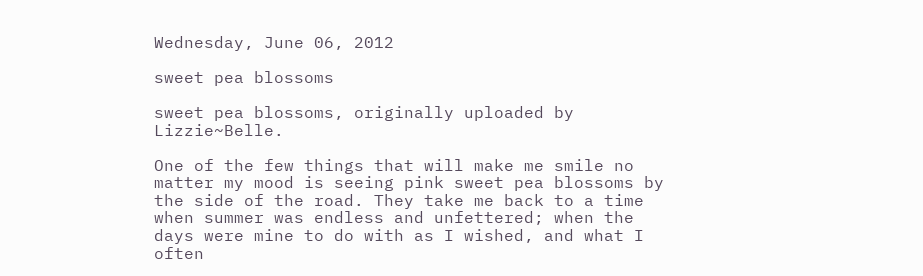Wednesday, June 06, 2012

sweet pea blossoms

sweet pea blossoms, originally uploaded by Lizzie~Belle.

One of the few things that will make me smile no matter my mood is seeing pink sweet pea blossoms by the side of the road. They take me back to a time when summer was endless and unfettered; when the days were mine to do with as I wished, and what I often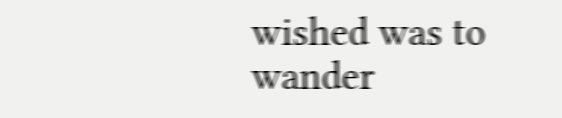wished was to wander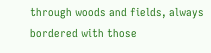through woods and fields, always bordered with those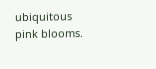ubiquitous pink blooms.